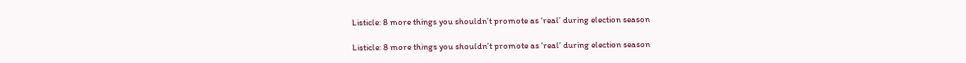Listicle: 8 more things you shouldn’t promote as ‘real’ during election season

Listicle: 8 more things you shouldn’t promote as ‘real’ during election season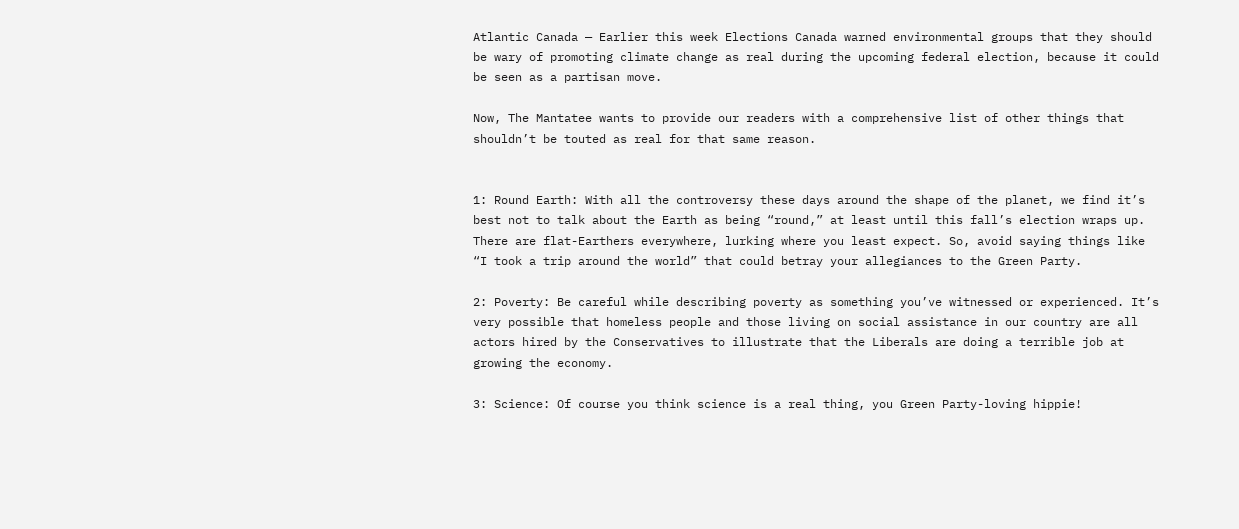Atlantic Canada — Earlier this week Elections Canada warned environmental groups that they should be wary of promoting climate change as real during the upcoming federal election, because it could be seen as a partisan move.

Now, The Mantatee wants to provide our readers with a comprehensive list of other things that shouldn’t be touted as real for that same reason.


1: Round Earth: With all the controversy these days around the shape of the planet, we find it’s best not to talk about the Earth as being “round,” at least until this fall’s election wraps up. There are flat-Earthers everywhere, lurking where you least expect. So, avoid saying things like “I took a trip around the world” that could betray your allegiances to the Green Party.

2: Poverty: Be careful while describing poverty as something you’ve witnessed or experienced. It’s very possible that homeless people and those living on social assistance in our country are all actors hired by the Conservatives to illustrate that the Liberals are doing a terrible job at growing the economy.

3: Science: Of course you think science is a real thing, you Green Party-loving hippie!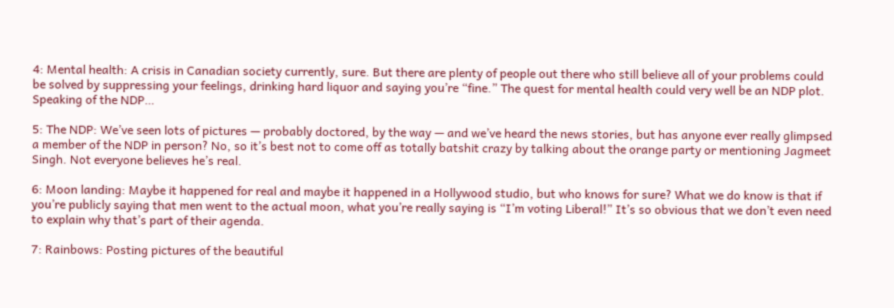4: Mental health: A crisis in Canadian society currently, sure. But there are plenty of people out there who still believe all of your problems could be solved by suppressing your feelings, drinking hard liquor and saying you’re “fine.” The quest for mental health could very well be an NDP plot. Speaking of the NDP…

5: The NDP: We’ve seen lots of pictures — probably doctored, by the way — and we’ve heard the news stories, but has anyone ever really glimpsed a member of the NDP in person? No, so it’s best not to come off as totally batshit crazy by talking about the orange party or mentioning Jagmeet Singh. Not everyone believes he’s real.

6: Moon landing: Maybe it happened for real and maybe it happened in a Hollywood studio, but who knows for sure? What we do know is that if you’re publicly saying that men went to the actual moon, what you’re really saying is “I’m voting Liberal!” It’s so obvious that we don’t even need to explain why that’s part of their agenda.

7: Rainbows: Posting pictures of the beautiful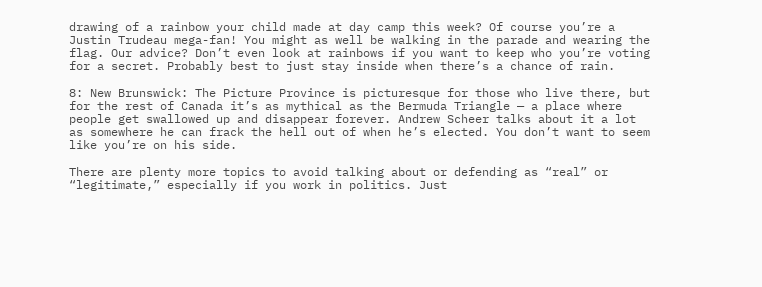drawing of a rainbow your child made at day camp this week? Of course you’re a Justin Trudeau mega-fan! You might as well be walking in the parade and wearing the flag. Our advice? Don’t even look at rainbows if you want to keep who you’re voting for a secret. Probably best to just stay inside when there’s a chance of rain.

8: New Brunswick: The Picture Province is picturesque for those who live there, but for the rest of Canada it’s as mythical as the Bermuda Triangle — a place where people get swallowed up and disappear forever. Andrew Scheer talks about it a lot as somewhere he can frack the hell out of when he’s elected. You don’t want to seem like you’re on his side.

There are plenty more topics to avoid talking about or defending as “real” or “legitimate,” especially if you work in politics. Just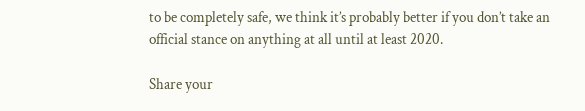to be completely safe, we think it’s probably better if you don’t take an official stance on anything at all until at least 2020.

Share your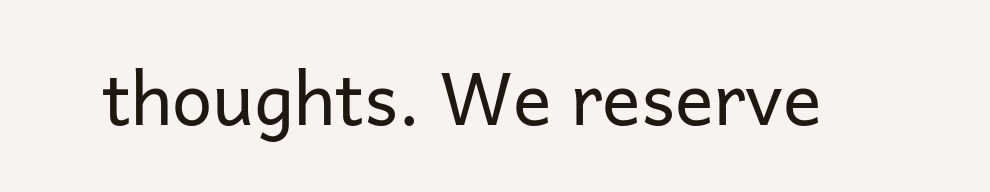thoughts. We reserve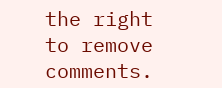the right to remove comments.